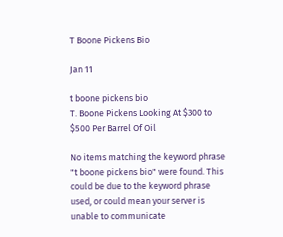T Boone Pickens Bio

Jan 11

t boone pickens bio
T. Boone Pickens Looking At $300 to $500 Per Barrel Of Oil

No items matching the keyword phrase "t boone pickens bio" were found. This could be due to the keyword phrase used, or could mean your server is unable to communicate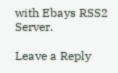with Ebays RSS2 Server.

Leave a Reply